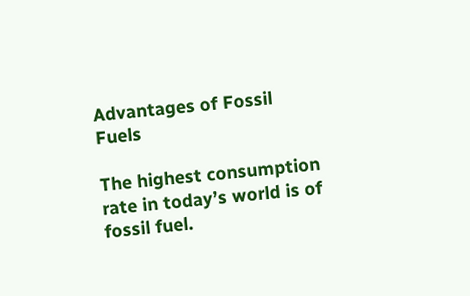Advantages of Fossil Fuels

The highest consumption rate in today’s world is of fossil fuel.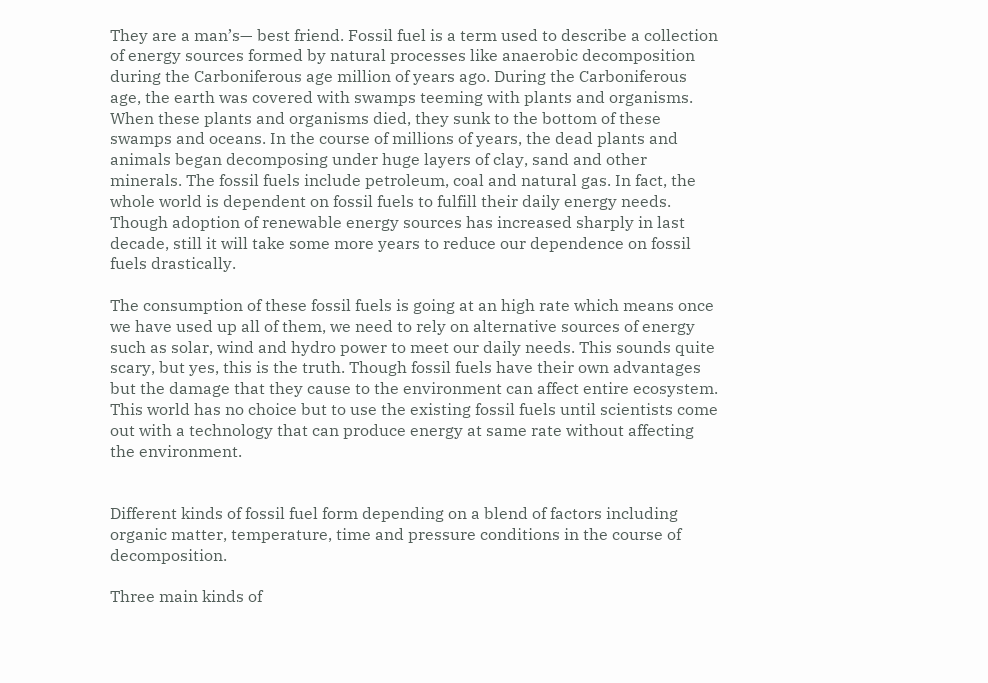They are a man’s— best friend. Fossil fuel is a term used to describe a collection of energy sources formed by natural processes like anaerobic decomposition during the Carboniferous age million of years ago. During the Carboniferous age, the earth was covered with swamps teeming with plants and organisms. When these plants and organisms died, they sunk to the bottom of these swamps and oceans. In the course of millions of years, the dead plants and animals began decomposing under huge layers of clay, sand and other minerals. The fossil fuels include petroleum, coal and natural gas. In fact, the whole world is dependent on fossil fuels to fulfill their daily energy needs. Though adoption of renewable energy sources has increased sharply in last decade, still it will take some more years to reduce our dependence on fossil fuels drastically.

The consumption of these fossil fuels is going at an high rate which means once we have used up all of them, we need to rely on alternative sources of energy such as solar, wind and hydro power to meet our daily needs. This sounds quite scary, but yes, this is the truth. Though fossil fuels have their own advantages but the damage that they cause to the environment can affect entire ecosystem. This world has no choice but to use the existing fossil fuels until scientists come out with a technology that can produce energy at same rate without affecting the environment.


Different kinds of fossil fuel form depending on a blend of factors including organic matter, temperature, time and pressure conditions in the course of decomposition.

Three main kinds of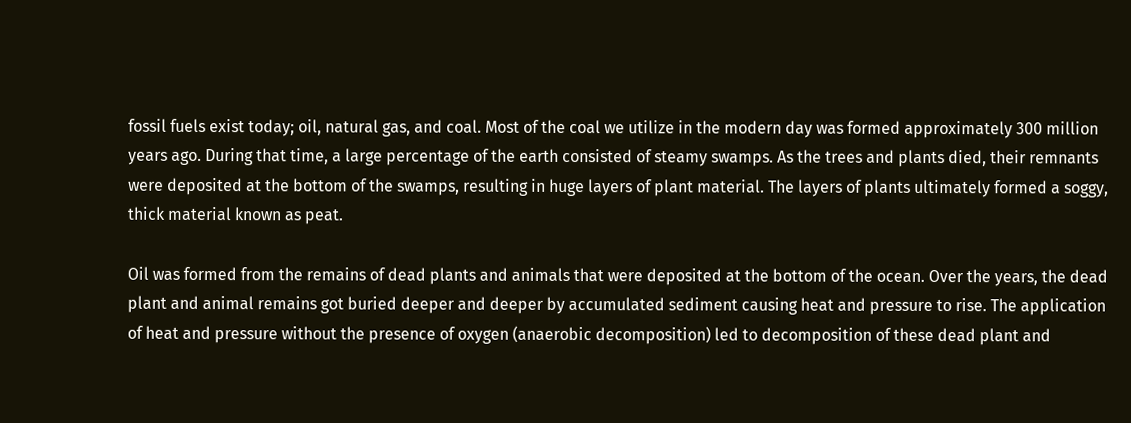fossil fuels exist today; oil, natural gas, and coal. Most of the coal we utilize in the modern day was formed approximately 300 million years ago. During that time, a large percentage of the earth consisted of steamy swamps. As the trees and plants died, their remnants were deposited at the bottom of the swamps, resulting in huge layers of plant material. The layers of plants ultimately formed a soggy, thick material known as peat.

Oil was formed from the remains of dead plants and animals that were deposited at the bottom of the ocean. Over the years, the dead plant and animal remains got buried deeper and deeper by accumulated sediment causing heat and pressure to rise. The application of heat and pressure without the presence of oxygen (anaerobic decomposition) led to decomposition of these dead plant and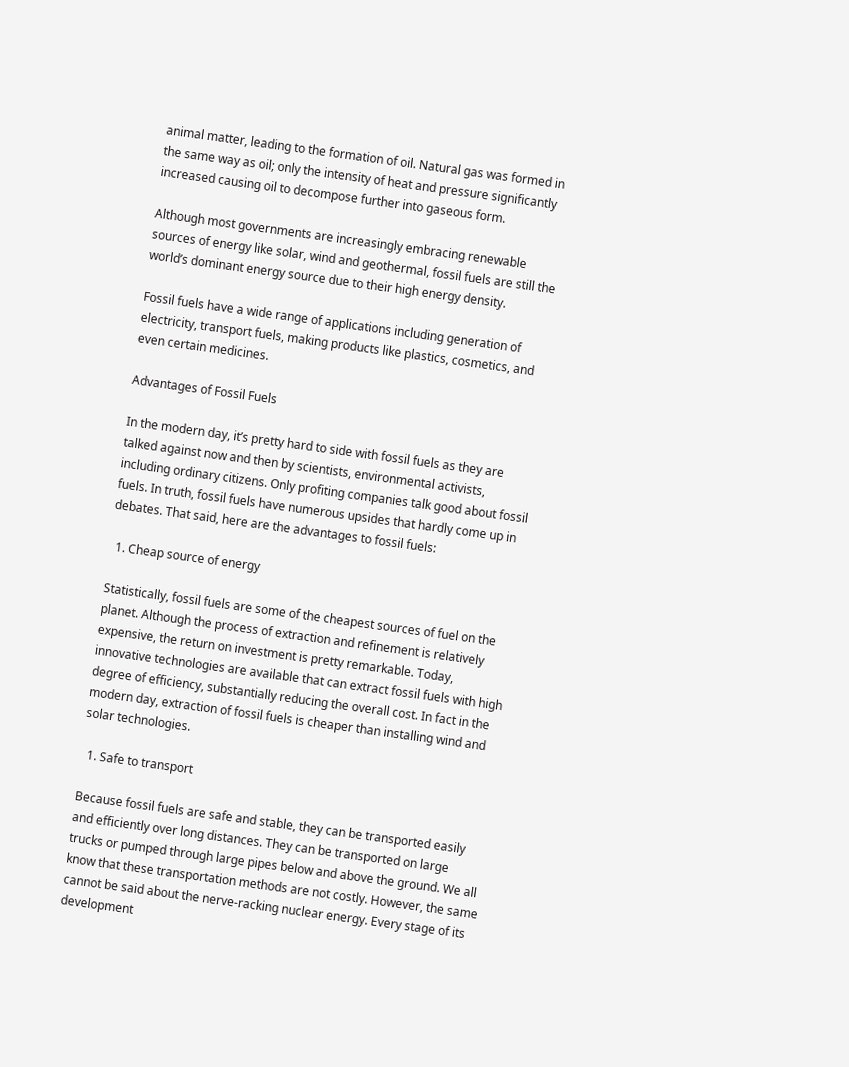animal matter, leading to the formation of oil. Natural gas was formed in the same way as oil; only the intensity of heat and pressure significantly increased causing oil to decompose further into gaseous form.

Although most governments are increasingly embracing renewable sources of energy like solar, wind and geothermal, fossil fuels are still the world’s dominant energy source due to their high energy density.

Fossil fuels have a wide range of applications including generation of electricity, transport fuels, making products like plastics, cosmetics, and even certain medicines.

Advantages of Fossil Fuels

In the modern day, it’s pretty hard to side with fossil fuels as they are talked against now and then by scientists, environmental activists, including ordinary citizens. Only profiting companies talk good about fossil fuels. In truth, fossil fuels have numerous upsides that hardly come up in debates. That said, here are the advantages to fossil fuels:

  1. Cheap source of energy

Statistically, fossil fuels are some of the cheapest sources of fuel on the planet. Although the process of extraction and refinement is relatively expensive, the return on investment is pretty remarkable. Today, innovative technologies are available that can extract fossil fuels with high degree of efficiency, substantially reducing the overall cost. In fact in the modern day, extraction of fossil fuels is cheaper than installing wind and solar technologies.

  1. Safe to transport

Because fossil fuels are safe and stable, they can be transported easily and efficiently over long distances. They can be transported on large trucks or pumped through large pipes below and above the ground. We all know that these transportation methods are not costly. However, the same cannot be said about the nerve-racking nuclear energy. Every stage of its development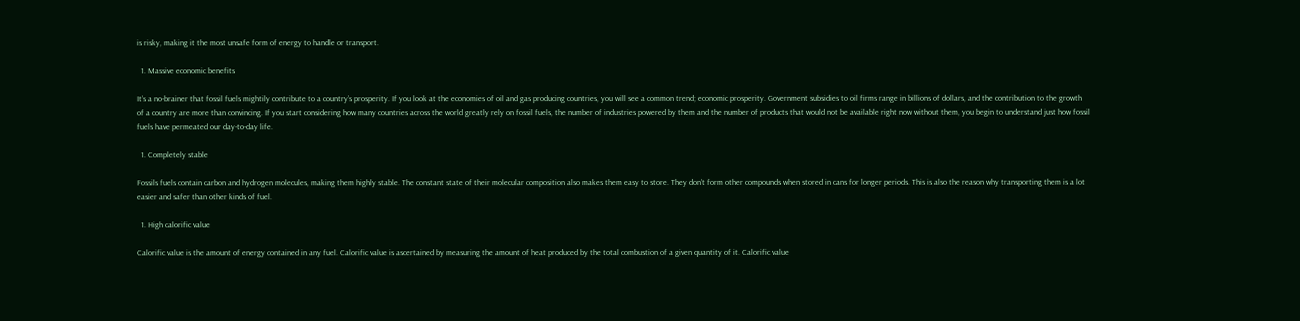is risky, making it the most unsafe form of energy to handle or transport.

  1. Massive economic benefits

It’s a no-brainer that fossil fuels mightily contribute to a country’s prosperity. If you look at the economies of oil and gas producing countries, you will see a common trend; economic prosperity. Government subsidies to oil firms range in billions of dollars, and the contribution to the growth of a country are more than convincing. If you start considering how many countries across the world greatly rely on fossil fuels, the number of industries powered by them and the number of products that would not be available right now without them, you begin to understand just how fossil fuels have permeated our day-to-day life.

  1. Completely stable

Fossils fuels contain carbon and hydrogen molecules, making them highly stable. The constant state of their molecular composition also makes them easy to store. They don’t form other compounds when stored in cans for longer periods. This is also the reason why transporting them is a lot easier and safer than other kinds of fuel.

  1. High calorific value

Calorific value is the amount of energy contained in any fuel. Calorific value is ascertained by measuring the amount of heat produced by the total combustion of a given quantity of it. Calorific value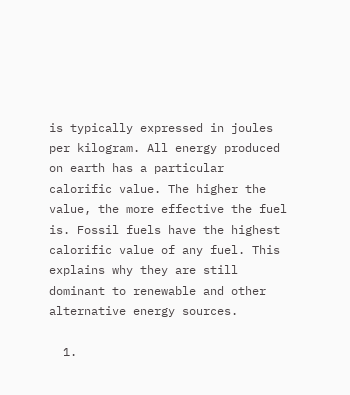is typically expressed in joules per kilogram. All energy produced on earth has a particular calorific value. The higher the value, the more effective the fuel is. Fossil fuels have the highest calorific value of any fuel. This explains why they are still dominant to renewable and other alternative energy sources.

  1.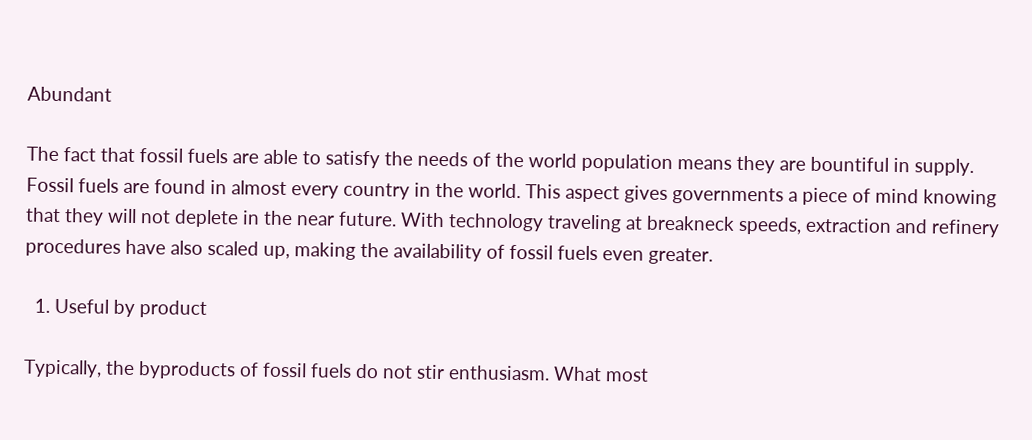Abundant

The fact that fossil fuels are able to satisfy the needs of the world population means they are bountiful in supply. Fossil fuels are found in almost every country in the world. This aspect gives governments a piece of mind knowing that they will not deplete in the near future. With technology traveling at breakneck speeds, extraction and refinery procedures have also scaled up, making the availability of fossil fuels even greater.

  1. Useful by product

Typically, the byproducts of fossil fuels do not stir enthusiasm. What most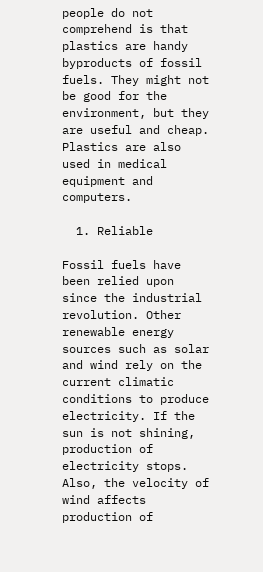people do not comprehend is that plastics are handy byproducts of fossil fuels. They might not be good for the environment, but they are useful and cheap. Plastics are also used in medical equipment and computers.

  1. Reliable

Fossil fuels have been relied upon since the industrial revolution. Other renewable energy sources such as solar and wind rely on the current climatic conditions to produce electricity. If the sun is not shining, production of electricity stops. Also, the velocity of wind affects production of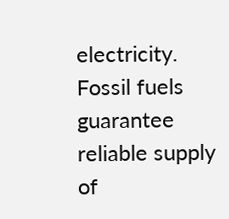electricity. Fossil fuels guarantee reliable supply of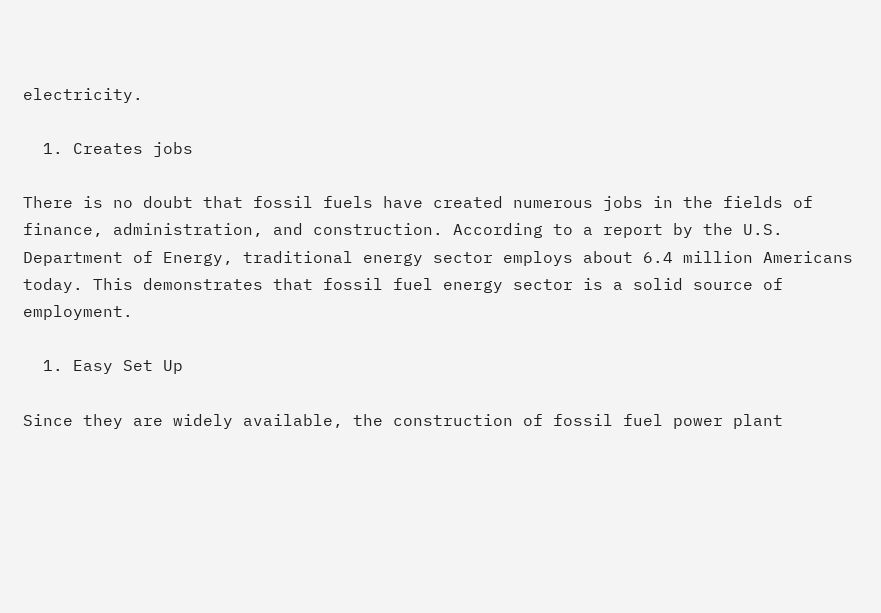electricity.

  1. Creates jobs

There is no doubt that fossil fuels have created numerous jobs in the fields of finance, administration, and construction. According to a report by the U.S. Department of Energy, traditional energy sector employs about 6.4 million Americans today. This demonstrates that fossil fuel energy sector is a solid source of employment.

  1. Easy Set Up

Since they are widely available, the construction of fossil fuel power plant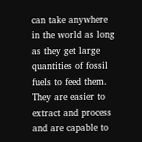can take anywhere in the world as long as they get large quantities of fossil fuels to feed them. They are easier to extract and process and are capable to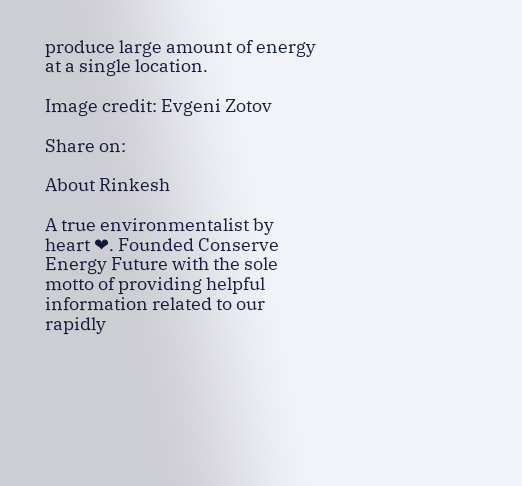produce large amount of energy at a single location.

Image credit: Evgeni Zotov

Share on:

About Rinkesh

A true environmentalist by heart ❤. Founded Conserve Energy Future with the sole motto of providing helpful information related to our rapidly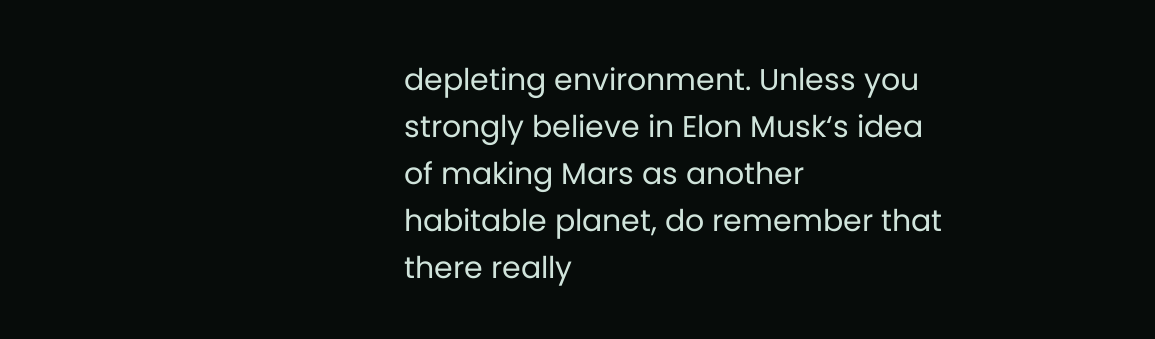depleting environment. Unless you strongly believe in Elon Musk‘s idea of making Mars as another habitable planet, do remember that there really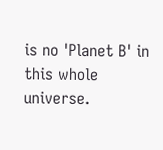is no 'Planet B' in this whole universe.